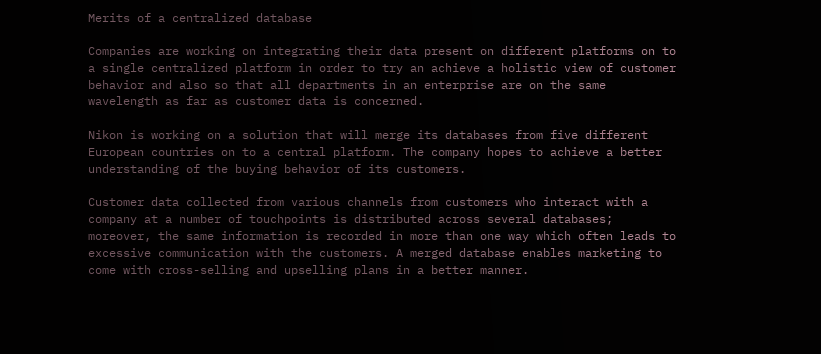Merits of a centralized database

Companies are working on integrating their data present on different platforms on to a single centralized platform in order to try an achieve a holistic view of customer behavior and also so that all departments in an enterprise are on the same wavelength as far as customer data is concerned.

Nikon is working on a solution that will merge its databases from five different European countries on to a central platform. The company hopes to achieve a better understanding of the buying behavior of its customers.

Customer data collected from various channels from customers who interact with a company at a number of touchpoints is distributed across several databases; moreover, the same information is recorded in more than one way which often leads to excessive communication with the customers. A merged database enables marketing to come with cross-selling and upselling plans in a better manner.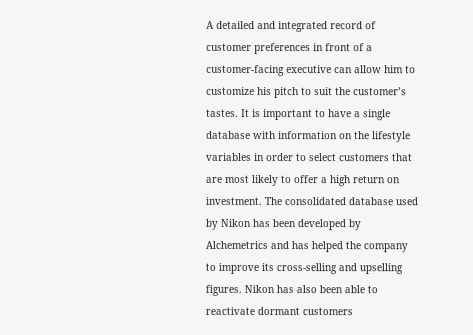A detailed and integrated record of customer preferences in front of a customer-facing executive can allow him to customize his pitch to suit the customer’s tastes. It is important to have a single database with information on the lifestyle variables in order to select customers that are most likely to offer a high return on investment. The consolidated database used by Nikon has been developed by Alchemetrics and has helped the company to improve its cross-selling and upselling figures. Nikon has also been able to reactivate dormant customers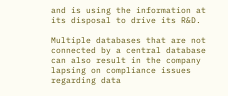and is using the information at its disposal to drive its R&D.

Multiple databases that are not connected by a central database can also result in the company lapsing on compliance issues regarding data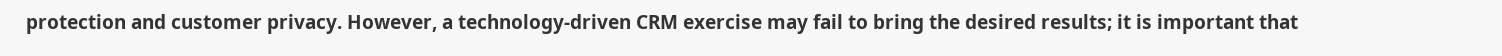protection and customer privacy. However, a technology-driven CRM exercise may fail to bring the desired results; it is important that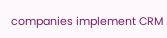companies implement CRM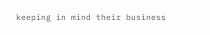keeping in mind their business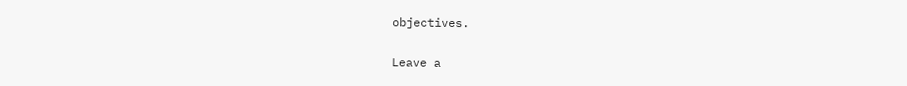objectives.

Leave a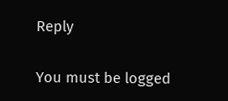Reply

You must be logged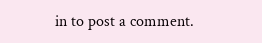in to post a comment.